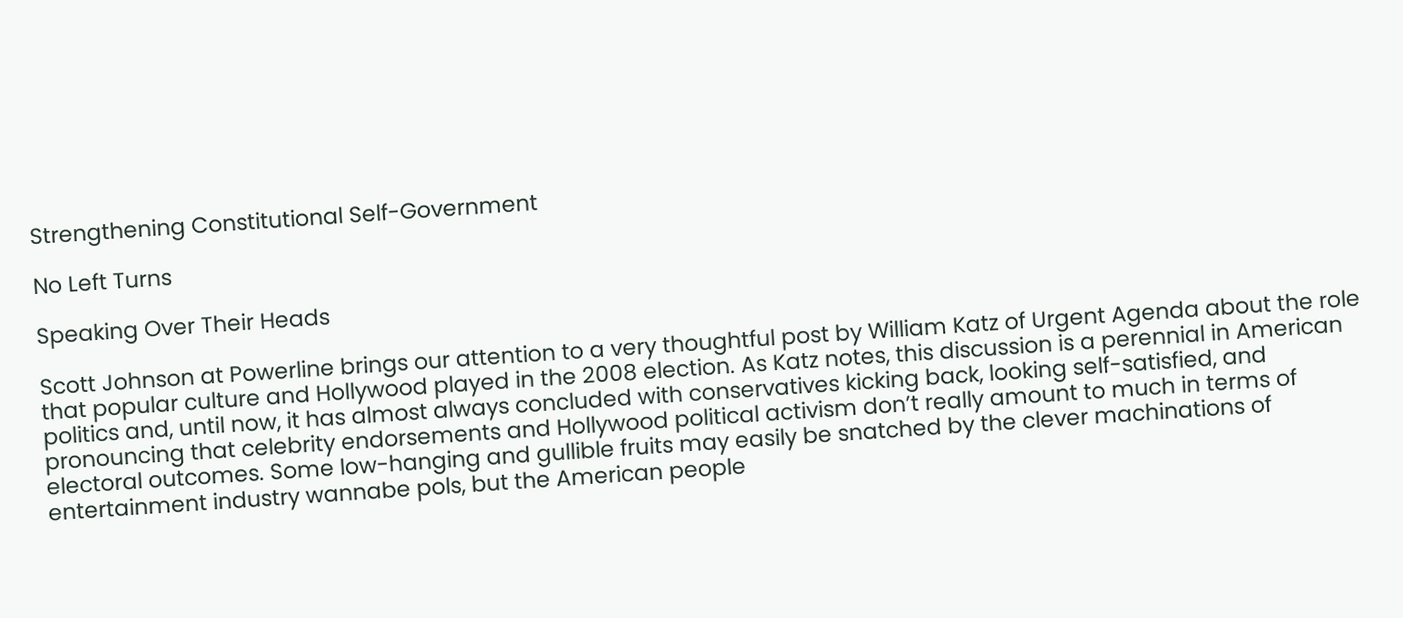Strengthening Constitutional Self-Government

No Left Turns

Speaking Over Their Heads

Scott Johnson at Powerline brings our attention to a very thoughtful post by William Katz of Urgent Agenda about the role that popular culture and Hollywood played in the 2008 election. As Katz notes, this discussion is a perennial in American politics and, until now, it has almost always concluded with conservatives kicking back, looking self-satisfied, and pronouncing that celebrity endorsements and Hollywood political activism don’t really amount to much in terms of electoral outcomes. Some low-hanging and gullible fruits may easily be snatched by the clever machinations of entertainment industry wannabe pols, but the American people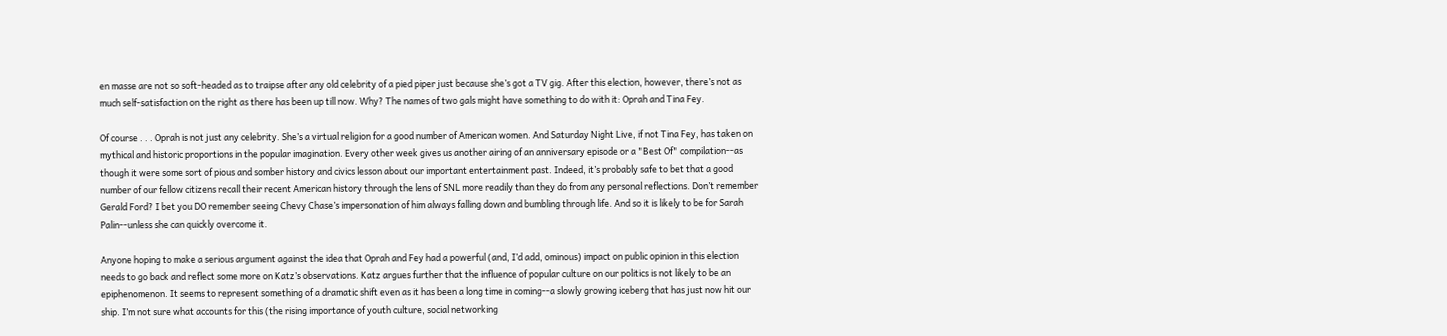en masse are not so soft-headed as to traipse after any old celebrity of a pied piper just because she’s got a TV gig. After this election, however, there’s not as much self-satisfaction on the right as there has been up till now. Why? The names of two gals might have something to do with it: Oprah and Tina Fey.

Of course . . . Oprah is not just any celebrity. She’s a virtual religion for a good number of American women. And Saturday Night Live, if not Tina Fey, has taken on mythical and historic proportions in the popular imagination. Every other week gives us another airing of an anniversary episode or a "Best Of" compilation--as though it were some sort of pious and somber history and civics lesson about our important entertainment past. Indeed, it’s probably safe to bet that a good number of our fellow citizens recall their recent American history through the lens of SNL more readily than they do from any personal reflections. Don’t remember Gerald Ford? I bet you DO remember seeing Chevy Chase’s impersonation of him always falling down and bumbling through life. And so it is likely to be for Sarah Palin--unless she can quickly overcome it.

Anyone hoping to make a serious argument against the idea that Oprah and Fey had a powerful (and, I’d add, ominous) impact on public opinion in this election needs to go back and reflect some more on Katz’s observations. Katz argues further that the influence of popular culture on our politics is not likely to be an epiphenomenon. It seems to represent something of a dramatic shift even as it has been a long time in coming--a slowly growing iceberg that has just now hit our ship. I’m not sure what accounts for this (the rising importance of youth culture, social networking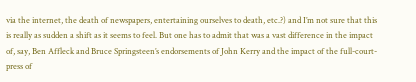via the internet, the death of newspapers, entertaining ourselves to death, etc.?) and I’m not sure that this is really as sudden a shift as it seems to feel. But one has to admit that was a vast difference in the impact of, say, Ben Affleck and Bruce Springsteen’s endorsements of John Kerry and the impact of the full-court-press of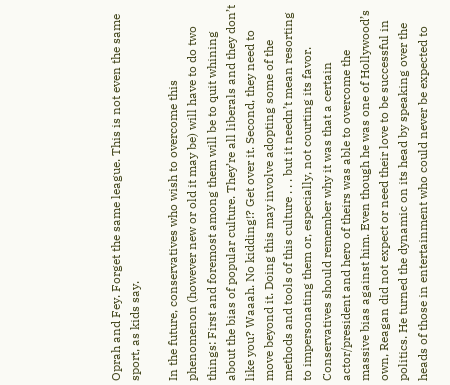Oprah and Fey. Forget the same league. This is not even the same sport, as kids say.

In the future, conservatives who wish to overcome this phenomenon (however new or old it may be) will have to do two things: First and foremost among them will be to quit whining about the bias of popular culture. They’re all liberals and they don’t like you? Waaah. No kidding!? Get over it. Second, they need to move beyond it. Doing this may involve adopting some of the methods and tools of this culture . . . but it needn’t mean resorting to impersonating them or, especially, not courting its favor. Conservatives should remember why it was that a certain actor/president and hero of theirs was able to overcome the massive bias against him. Even though he was one of Hollywood’s own, Reagan did not expect or need their love to be successful in politics. He turned the dynamic on its head by speaking over the heads of those in entertainment who could never be expected to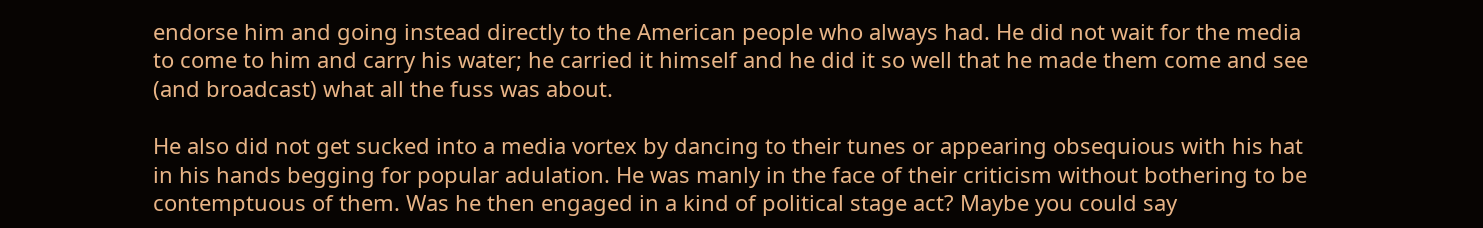endorse him and going instead directly to the American people who always had. He did not wait for the media to come to him and carry his water; he carried it himself and he did it so well that he made them come and see (and broadcast) what all the fuss was about.

He also did not get sucked into a media vortex by dancing to their tunes or appearing obsequious with his hat in his hands begging for popular adulation. He was manly in the face of their criticism without bothering to be contemptuous of them. Was he then engaged in a kind of political stage act? Maybe you could say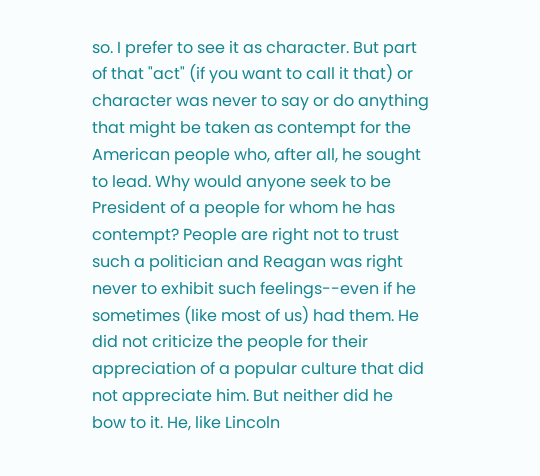so. I prefer to see it as character. But part of that "act" (if you want to call it that) or character was never to say or do anything that might be taken as contempt for the American people who, after all, he sought to lead. Why would anyone seek to be President of a people for whom he has contempt? People are right not to trust such a politician and Reagan was right never to exhibit such feelings--even if he sometimes (like most of us) had them. He did not criticize the people for their appreciation of a popular culture that did not appreciate him. But neither did he bow to it. He, like Lincoln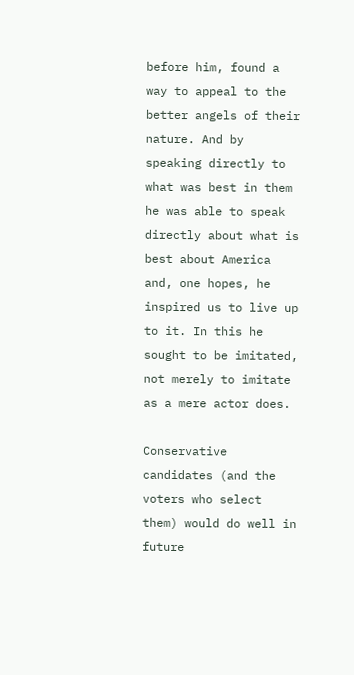before him, found a way to appeal to the better angels of their nature. And by speaking directly to what was best in them he was able to speak directly about what is best about America and, one hopes, he inspired us to live up to it. In this he sought to be imitated, not merely to imitate as a mere actor does.

Conservative candidates (and the voters who select them) would do well in future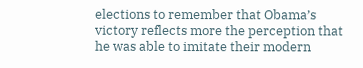elections to remember that Obama’s victory reflects more the perception that he was able to imitate their modern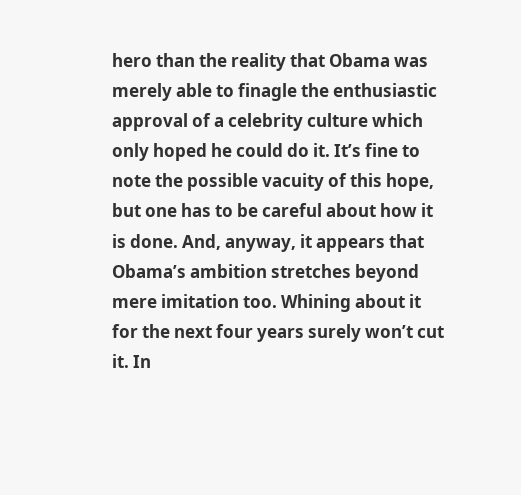hero than the reality that Obama was merely able to finagle the enthusiastic approval of a celebrity culture which only hoped he could do it. It’s fine to note the possible vacuity of this hope, but one has to be careful about how it is done. And, anyway, it appears that Obama’s ambition stretches beyond mere imitation too. Whining about it for the next four years surely won’t cut it. In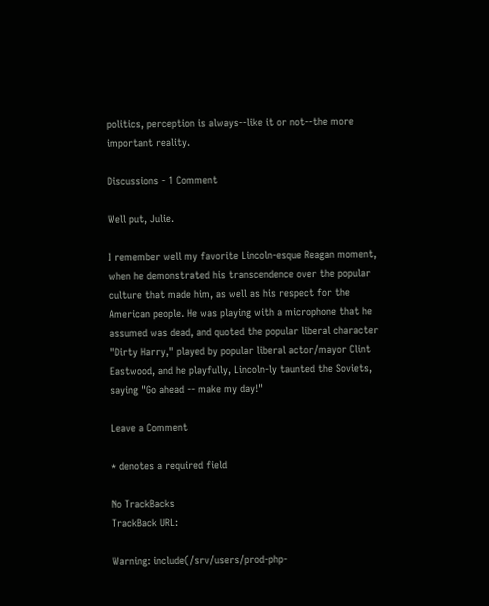politics, perception is always--like it or not--the more important reality.

Discussions - 1 Comment

Well put, Julie.

I remember well my favorite Lincoln-esque Reagan moment, when he demonstrated his transcendence over the popular culture that made him, as well as his respect for the American people. He was playing with a microphone that he assumed was dead, and quoted the popular liberal character "Dirty Harry," played by popular liberal actor/mayor Clint Eastwood, and he playfully, Lincoln-ly taunted the Soviets, saying "Go ahead -- make my day!"

Leave a Comment

* denotes a required field

No TrackBacks
TrackBack URL:

Warning: include(/srv/users/prod-php-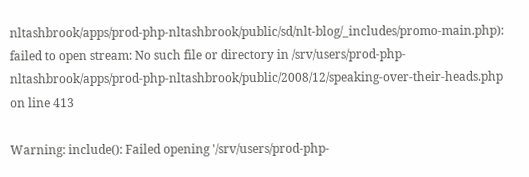nltashbrook/apps/prod-php-nltashbrook/public/sd/nlt-blog/_includes/promo-main.php): failed to open stream: No such file or directory in /srv/users/prod-php-nltashbrook/apps/prod-php-nltashbrook/public/2008/12/speaking-over-their-heads.php on line 413

Warning: include(): Failed opening '/srv/users/prod-php-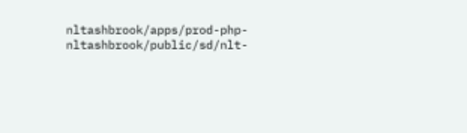nltashbrook/apps/prod-php-nltashbrook/public/sd/nlt-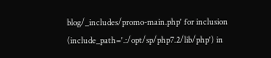blog/_includes/promo-main.php' for inclusion (include_path='.:/opt/sp/php7.2/lib/php') in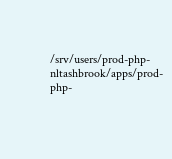/srv/users/prod-php-nltashbrook/apps/prod-php-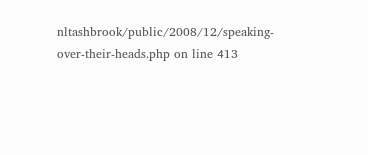nltashbrook/public/2008/12/speaking-over-their-heads.php on line 413